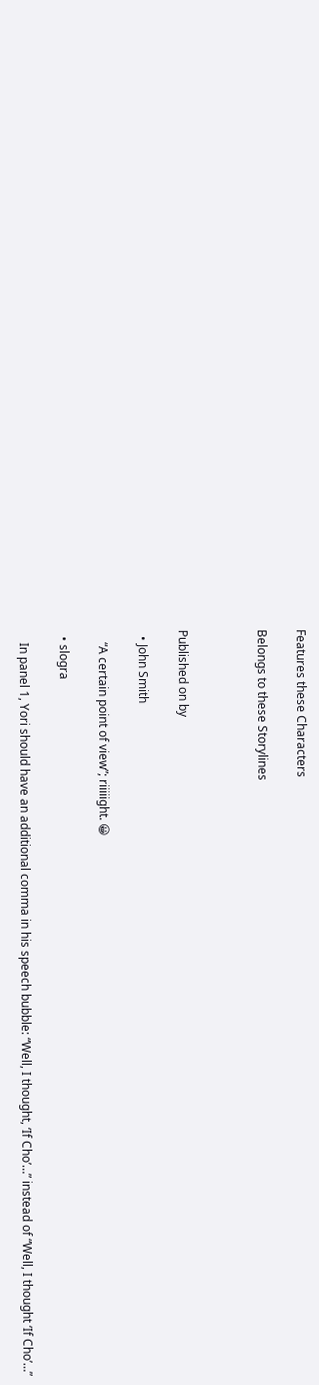Features these Characters

Belongs to these Storylines



Published on by

  • John Smith

    “A certain point of view”; riiiiight. 😀

  • slogra

    In panel 1, Yori should have an additional comma in his speech bubble: “Well, I thought, ‘If Cho’…” instead of “Well, I thought ‘If Cho’…”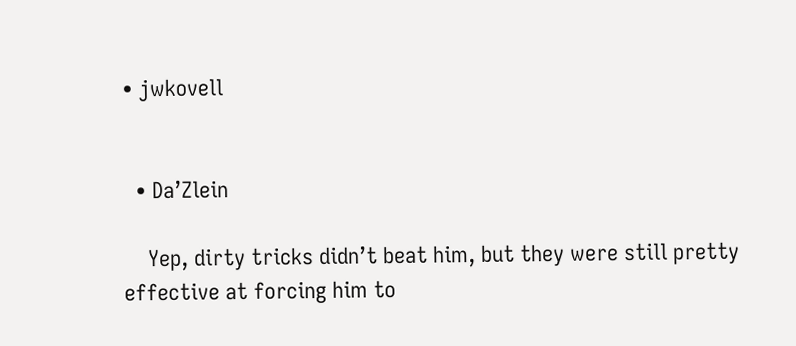• jwkovell


  • Da’Zlein

    Yep, dirty tricks didn’t beat him, but they were still pretty effective at forcing him to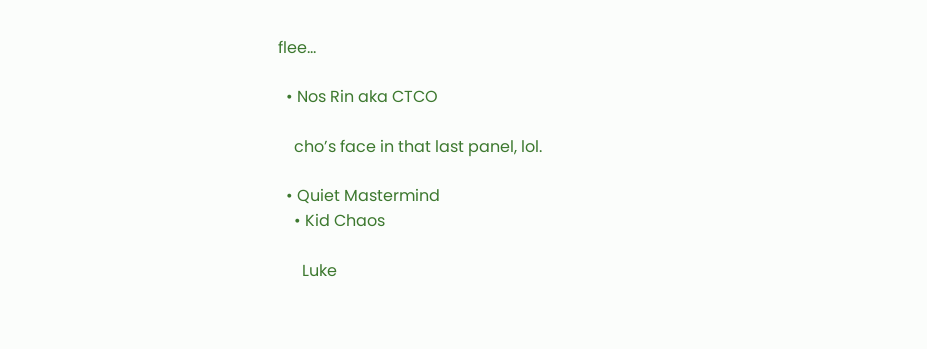flee…

  • Nos Rin aka CTCO

    cho’s face in that last panel, lol.

  • Quiet Mastermind
    • Kid Chaos

      Luke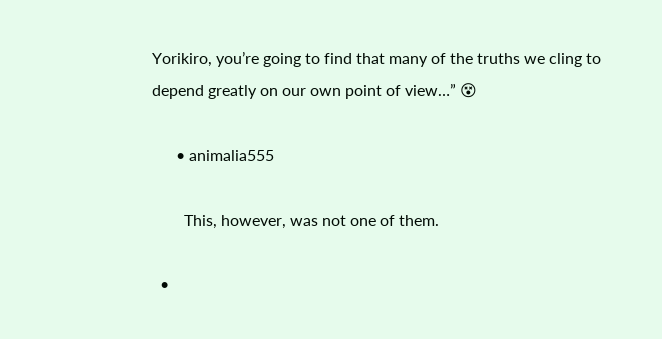Yorikiro, you’re going to find that many of the truths we cling to depend greatly on our own point of view…” 😵

      • animalia555

        This, however, was not one of them.

  •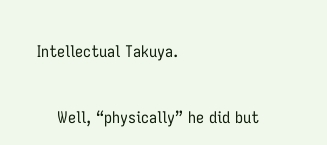Intellectual Takuya.

    Well, “physically” he did but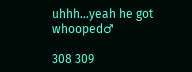uhhh…yeah he got whooped♂

308 309